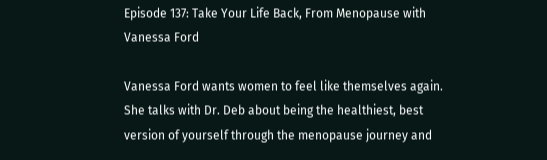Episode 137: Take Your Life Back, From Menopause with Vanessa Ford

Vanessa Ford wants women to feel like themselves again. She talks with Dr. Deb about being the healthiest, best version of yourself through the menopause journey and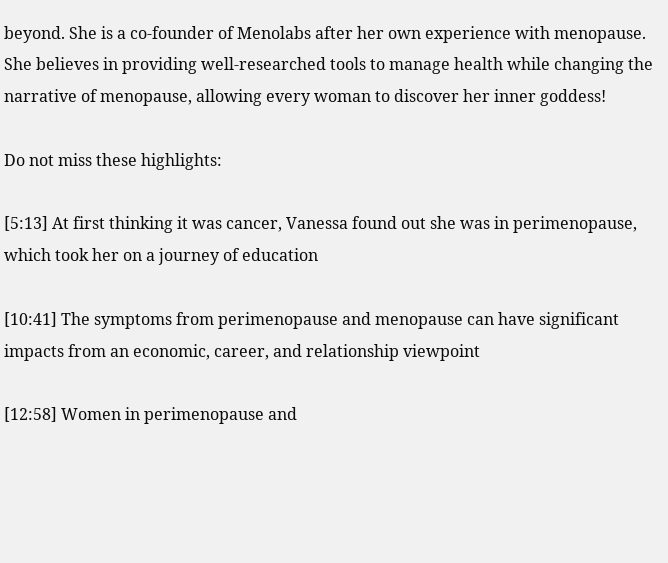beyond. She is a co-founder of Menolabs after her own experience with menopause. She believes in providing well-researched tools to manage health while changing the narrative of menopause, allowing every woman to discover her inner goddess!

Do not miss these highlights:

[5:13] At first thinking it was cancer, Vanessa found out she was in perimenopause, which took her on a journey of education

[10:41] The symptoms from perimenopause and menopause can have significant impacts from an economic, career, and relationship viewpoint

[12:58] Women in perimenopause and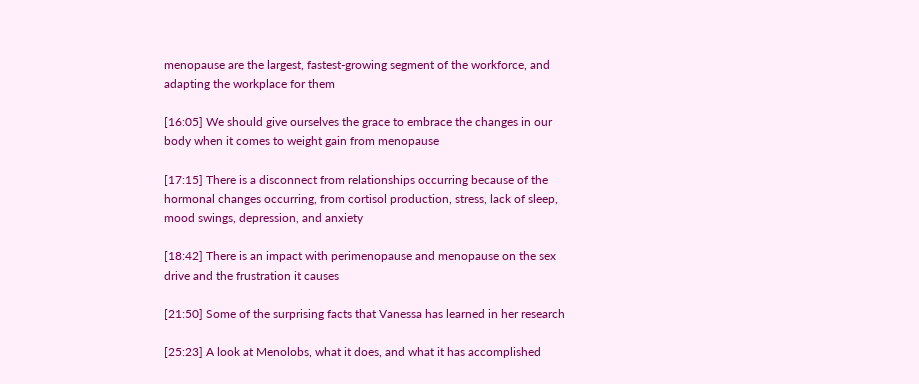menopause are the largest, fastest-growing segment of the workforce, and adapting the workplace for them

[16:05] We should give ourselves the grace to embrace the changes in our body when it comes to weight gain from menopause

[17:15] There is a disconnect from relationships occurring because of the hormonal changes occurring, from cortisol production, stress, lack of sleep, mood swings, depression, and anxiety

[18:42] There is an impact with perimenopause and menopause on the sex drive and the frustration it causes

[21:50] Some of the surprising facts that Vanessa has learned in her research

[25:23] A look at Menolobs, what it does, and what it has accomplished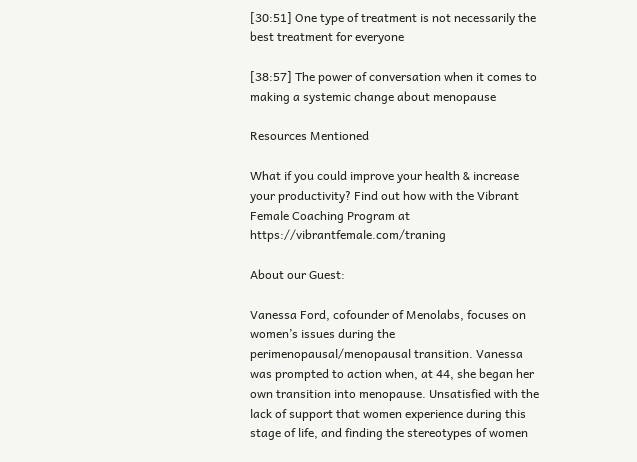[30:51] One type of treatment is not necessarily the best treatment for everyone

[38:57] The power of conversation when it comes to making a systemic change about menopause

Resources Mentioned

What if you could improve your health & increase your productivity? Find out how with the Vibrant Female Coaching Program at https://vibrantfemale.com/traning

About our Guest:

Vanessa Ford, cofounder of Menolabs, focuses on women’s issues during the perimenopausal/menopausal transition. Vanessa was prompted to action when, at 44, she began her own transition into menopause. Unsatisfied with the lack of support that women experience during this stage of life, and finding the stereotypes of women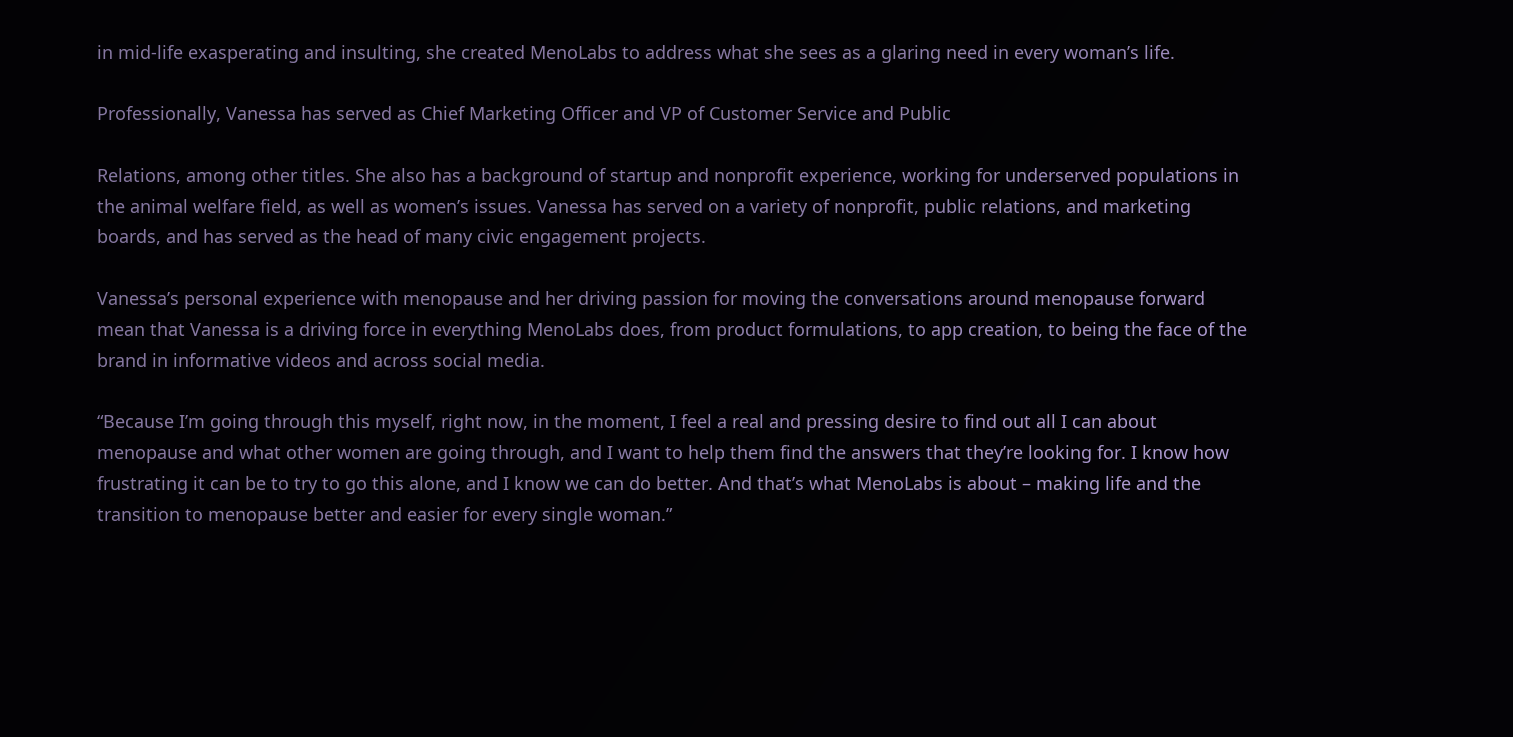in mid-life exasperating and insulting, she created MenoLabs to address what she sees as a glaring need in every woman’s life.

Professionally, Vanessa has served as Chief Marketing Officer and VP of Customer Service and Public

Relations, among other titles. She also has a background of startup and nonprofit experience, working for underserved populations in the animal welfare field, as well as women’s issues. Vanessa has served on a variety of nonprofit, public relations, and marketing boards, and has served as the head of many civic engagement projects.

Vanessa’s personal experience with menopause and her driving passion for moving the conversations around menopause forward mean that Vanessa is a driving force in everything MenoLabs does, from product formulations, to app creation, to being the face of the brand in informative videos and across social media.

“Because I’m going through this myself, right now, in the moment, I feel a real and pressing desire to find out all I can about menopause and what other women are going through, and I want to help them find the answers that they’re looking for. I know how frustrating it can be to try to go this alone, and I know we can do better. And that’s what MenoLabs is about – making life and the transition to menopause better and easier for every single woman.”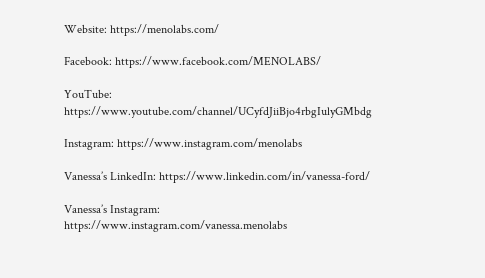Website: https://menolabs.com/

Facebook: https://www.facebook.com/MENOLABS/

YouTube: https://www.youtube.com/channel/UCyfdJiiBjo4rbgIulyGMbdg

Instagram: https://www.instagram.com/menolabs

Vanessa’s LinkedIn: https://www.linkedin.com/in/vanessa-ford/

Vanessa’s Instagram: https://www.instagram.com/vanessa.menolabs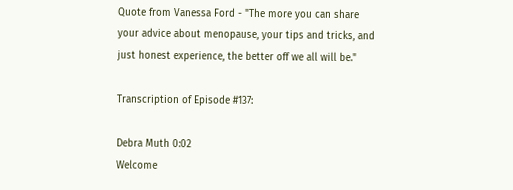Quote from Vanessa Ford - "The more you can share your advice about menopause, your tips and tricks, and just honest experience, the better off we all will be."

Transcription of Episode #137:

Debra Muth 0:02
Welcome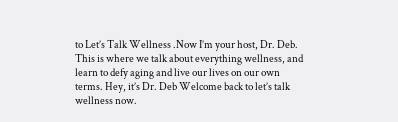to Let’s Talk Wellness .Now I’m your host, Dr. Deb. This is where we talk about everything wellness, and learn to defy aging and live our lives on our own terms. Hey, it’s Dr. Deb Welcome back to let’s talk wellness now.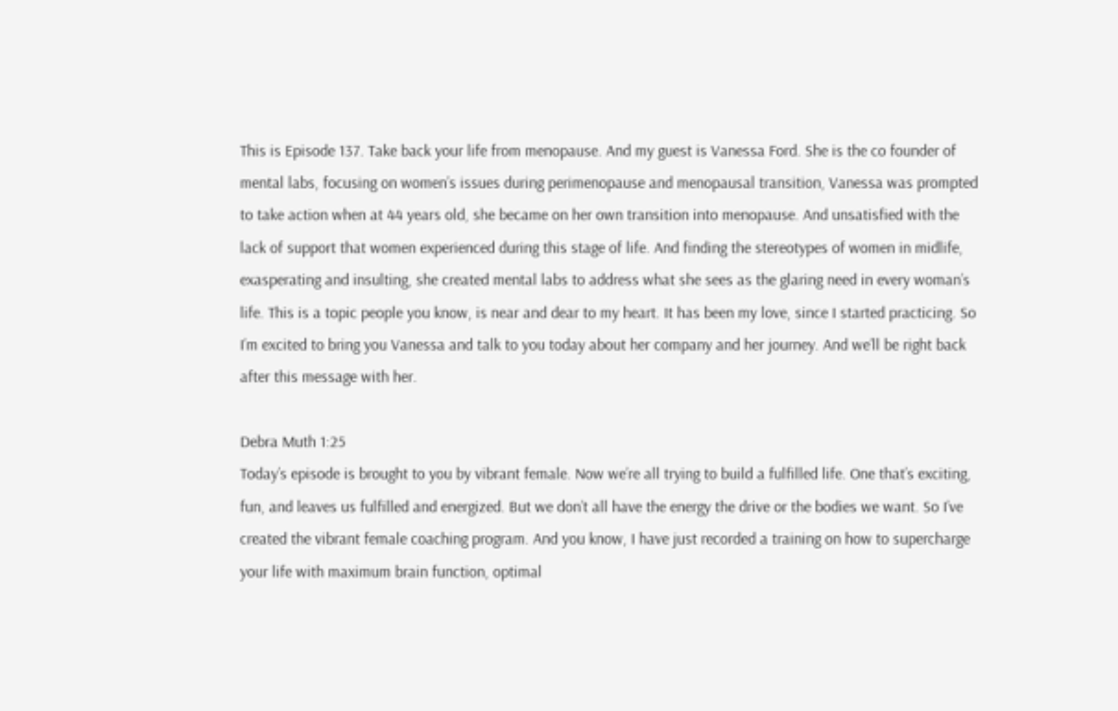This is Episode 137. Take back your life from menopause. And my guest is Vanessa Ford. She is the co founder of mental labs, focusing on women’s issues during perimenopause and menopausal transition, Vanessa was prompted to take action when at 44 years old, she became on her own transition into menopause. And unsatisfied with the lack of support that women experienced during this stage of life. And finding the stereotypes of women in midlife, exasperating and insulting, she created mental labs to address what she sees as the glaring need in every woman’s life. This is a topic people you know, is near and dear to my heart. It has been my love, since I started practicing. So I’m excited to bring you Vanessa and talk to you today about her company and her journey. And we’ll be right back after this message with her.

Debra Muth 1:25
Today’s episode is brought to you by vibrant female. Now we’re all trying to build a fulfilled life. One that’s exciting, fun, and leaves us fulfilled and energized. But we don’t all have the energy the drive or the bodies we want. So I’ve created the vibrant female coaching program. And you know, I have just recorded a training on how to supercharge your life with maximum brain function, optimal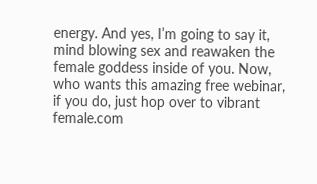energy. And yes, I’m going to say it, mind blowing sex and reawaken the female goddess inside of you. Now, who wants this amazing free webinar, if you do, just hop over to vibrant female.com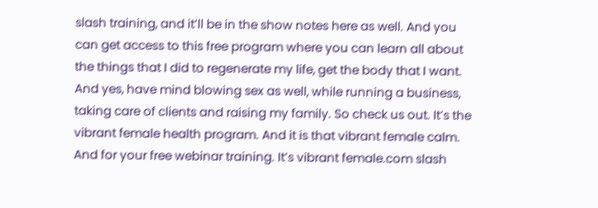slash training, and it’ll be in the show notes here as well. And you can get access to this free program where you can learn all about the things that I did to regenerate my life, get the body that I want. And yes, have mind blowing sex as well, while running a business, taking care of clients and raising my family. So check us out. It’s the vibrant female health program. And it is that vibrant female calm. And for your free webinar training. It’s vibrant female.com slash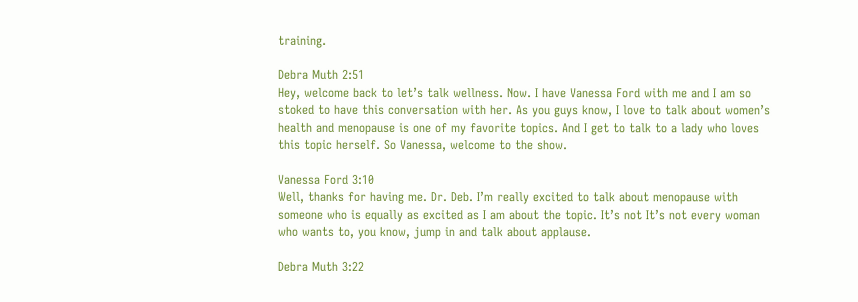training.

Debra Muth 2:51
Hey, welcome back to let’s talk wellness. Now. I have Vanessa Ford with me and I am so stoked to have this conversation with her. As you guys know, I love to talk about women’s health and menopause is one of my favorite topics. And I get to talk to a lady who loves this topic herself. So Vanessa, welcome to the show.

Vanessa Ford 3:10
Well, thanks for having me. Dr. Deb. I’m really excited to talk about menopause with someone who is equally as excited as I am about the topic. It’s not It’s not every woman who wants to, you know, jump in and talk about applause.

Debra Muth 3:22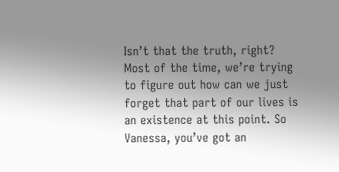Isn’t that the truth, right? Most of the time, we’re trying to figure out how can we just forget that part of our lives is an existence at this point. So Vanessa, you’ve got an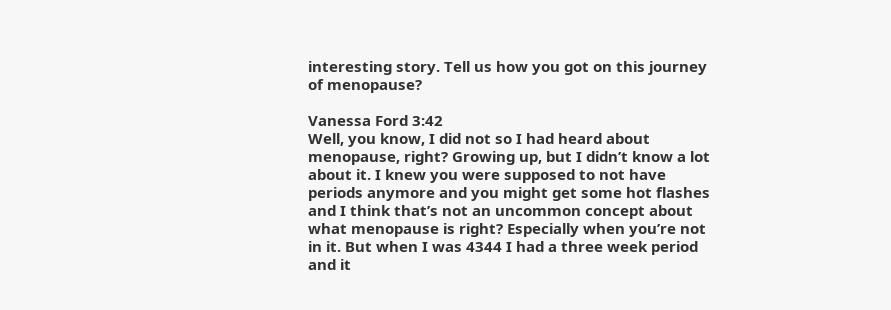interesting story. Tell us how you got on this journey of menopause?

Vanessa Ford 3:42
Well, you know, I did not so I had heard about menopause, right? Growing up, but I didn’t know a lot about it. I knew you were supposed to not have periods anymore and you might get some hot flashes and I think that’s not an uncommon concept about what menopause is right? Especially when you’re not in it. But when I was 4344 I had a three week period and it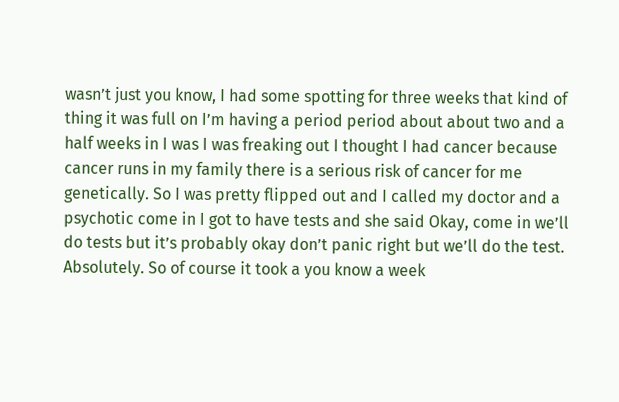wasn’t just you know, I had some spotting for three weeks that kind of thing it was full on I’m having a period period about about two and a half weeks in I was I was freaking out I thought I had cancer because cancer runs in my family there is a serious risk of cancer for me genetically. So I was pretty flipped out and I called my doctor and a psychotic come in I got to have tests and she said Okay, come in we’ll do tests but it’s probably okay don’t panic right but we’ll do the test. Absolutely. So of course it took a you know a week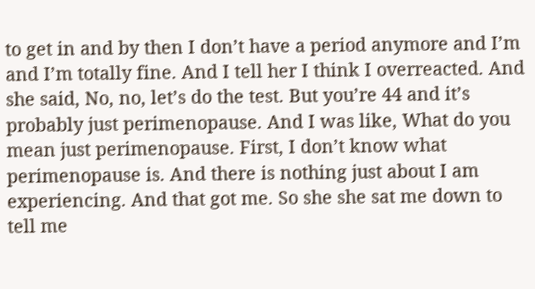to get in and by then I don’t have a period anymore and I’m and I’m totally fine. And I tell her I think I overreacted. And she said, No, no, let’s do the test. But you’re 44 and it’s probably just perimenopause. And I was like, What do you mean just perimenopause. First, I don’t know what perimenopause is. And there is nothing just about I am experiencing. And that got me. So she she sat me down to tell me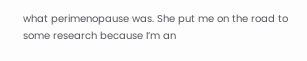what perimenopause was. She put me on the road to some research because I’m an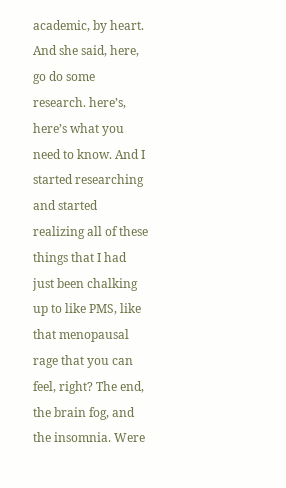academic, by heart. And she said, here, go do some research. here’s, here’s what you need to know. And I started researching and started realizing all of these things that I had just been chalking up to like PMS, like that menopausal rage that you can feel, right? The end, the brain fog, and the insomnia. Were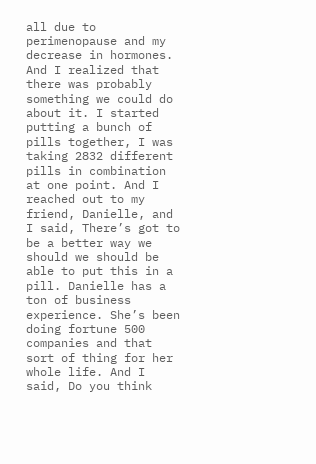all due to perimenopause and my decrease in hormones. And I realized that there was probably something we could do about it. I started putting a bunch of pills together, I was taking 2832 different pills in combination at one point. And I reached out to my friend, Danielle, and I said, There’s got to be a better way we should we should be able to put this in a pill. Danielle has a ton of business experience. She’s been doing fortune 500 companies and that sort of thing for her whole life. And I said, Do you think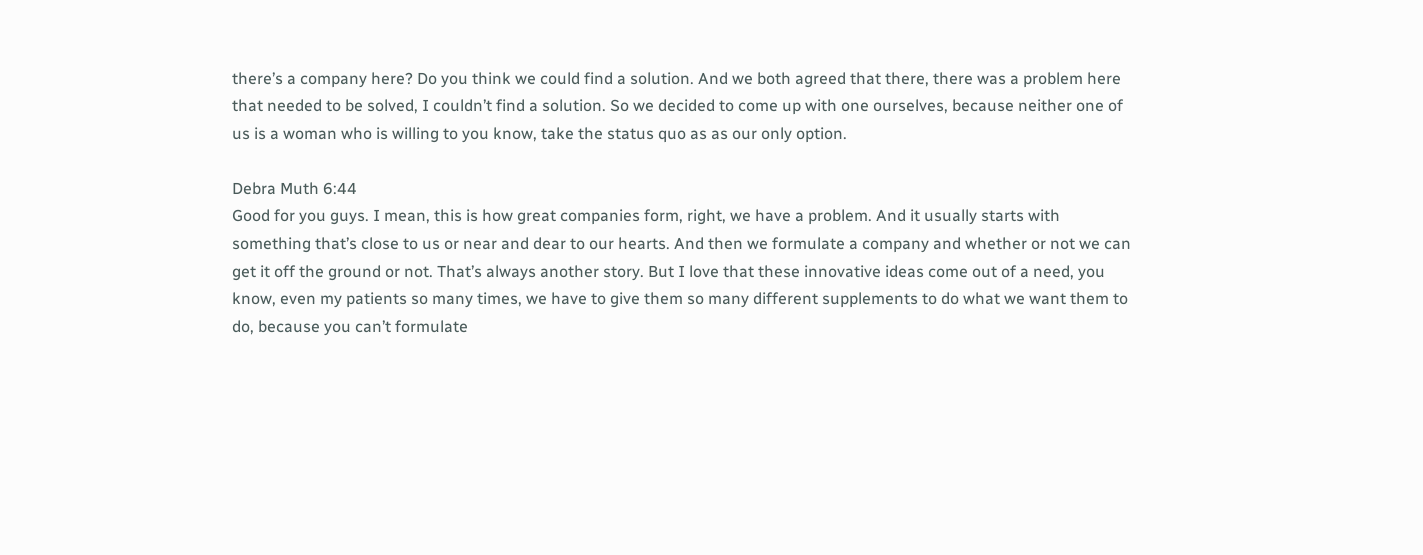there’s a company here? Do you think we could find a solution. And we both agreed that there, there was a problem here that needed to be solved, I couldn’t find a solution. So we decided to come up with one ourselves, because neither one of us is a woman who is willing to you know, take the status quo as as our only option.

Debra Muth 6:44
Good for you guys. I mean, this is how great companies form, right, we have a problem. And it usually starts with something that’s close to us or near and dear to our hearts. And then we formulate a company and whether or not we can get it off the ground or not. That’s always another story. But I love that these innovative ideas come out of a need, you know, even my patients so many times, we have to give them so many different supplements to do what we want them to do, because you can’t formulate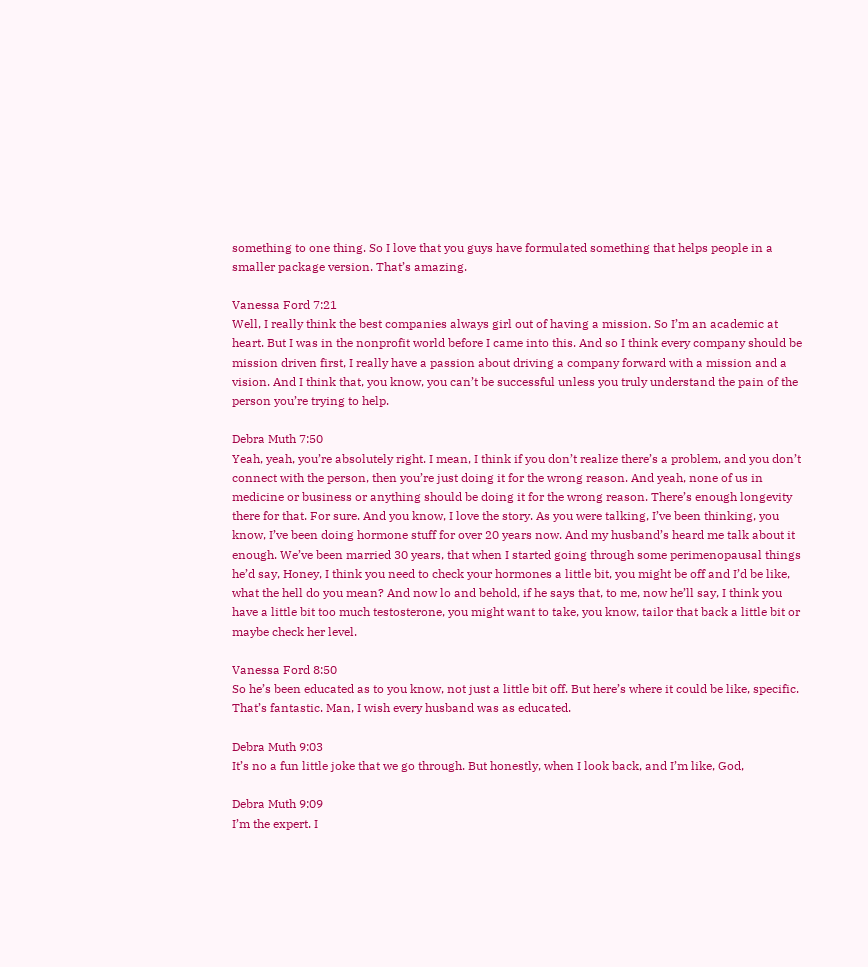something to one thing. So I love that you guys have formulated something that helps people in a smaller package version. That’s amazing.

Vanessa Ford 7:21
Well, I really think the best companies always girl out of having a mission. So I’m an academic at heart. But I was in the nonprofit world before I came into this. And so I think every company should be mission driven first, I really have a passion about driving a company forward with a mission and a vision. And I think that, you know, you can’t be successful unless you truly understand the pain of the person you’re trying to help.

Debra Muth 7:50
Yeah, yeah, you’re absolutely right. I mean, I think if you don’t realize there’s a problem, and you don’t connect with the person, then you’re just doing it for the wrong reason. And yeah, none of us in medicine or business or anything should be doing it for the wrong reason. There’s enough longevity there for that. For sure. And you know, I love the story. As you were talking, I’ve been thinking, you know, I’ve been doing hormone stuff for over 20 years now. And my husband’s heard me talk about it enough. We’ve been married 30 years, that when I started going through some perimenopausal things he’d say, Honey, I think you need to check your hormones a little bit, you might be off and I’d be like, what the hell do you mean? And now lo and behold, if he says that, to me, now he’ll say, I think you have a little bit too much testosterone, you might want to take, you know, tailor that back a little bit or maybe check her level.

Vanessa Ford 8:50
So he’s been educated as to you know, not just a little bit off. But here’s where it could be like, specific. That’s fantastic. Man, I wish every husband was as educated.

Debra Muth 9:03
It’s no a fun little joke that we go through. But honestly, when I look back, and I’m like, God,

Debra Muth 9:09
I’m the expert. I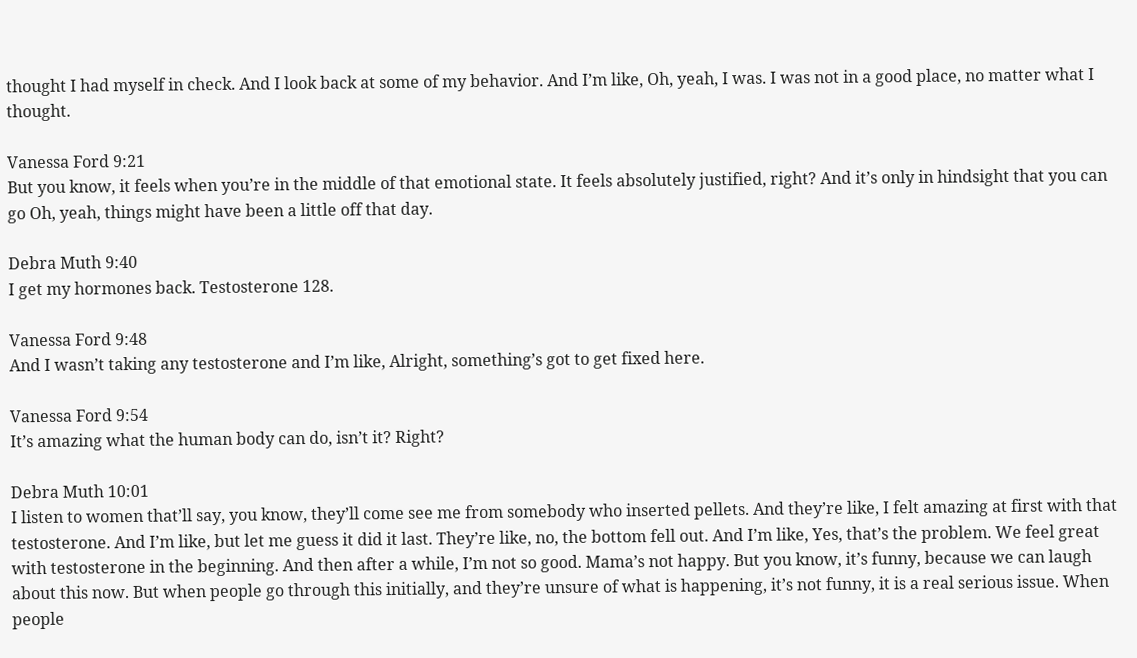thought I had myself in check. And I look back at some of my behavior. And I’m like, Oh, yeah, I was. I was not in a good place, no matter what I thought.

Vanessa Ford 9:21
But you know, it feels when you’re in the middle of that emotional state. It feels absolutely justified, right? And it’s only in hindsight that you can go Oh, yeah, things might have been a little off that day.

Debra Muth 9:40
I get my hormones back. Testosterone 128.

Vanessa Ford 9:48
And I wasn’t taking any testosterone and I’m like, Alright, something’s got to get fixed here.

Vanessa Ford 9:54
It’s amazing what the human body can do, isn’t it? Right?

Debra Muth 10:01
I listen to women that’ll say, you know, they’ll come see me from somebody who inserted pellets. And they’re like, I felt amazing at first with that testosterone. And I’m like, but let me guess it did it last. They’re like, no, the bottom fell out. And I’m like, Yes, that’s the problem. We feel great with testosterone in the beginning. And then after a while, I’m not so good. Mama’s not happy. But you know, it’s funny, because we can laugh about this now. But when people go through this initially, and they’re unsure of what is happening, it’s not funny, it is a real serious issue. When people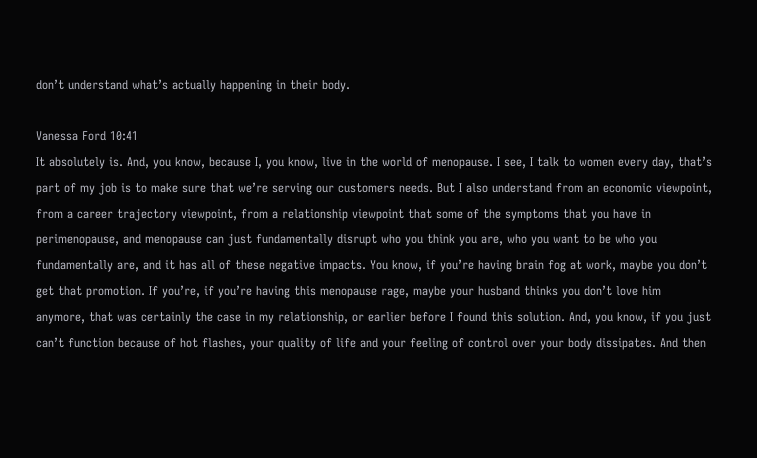don’t understand what’s actually happening in their body.

Vanessa Ford 10:41
It absolutely is. And, you know, because I, you know, live in the world of menopause. I see, I talk to women every day, that’s part of my job is to make sure that we’re serving our customers needs. But I also understand from an economic viewpoint, from a career trajectory viewpoint, from a relationship viewpoint that some of the symptoms that you have in perimenopause, and menopause can just fundamentally disrupt who you think you are, who you want to be who you fundamentally are, and it has all of these negative impacts. You know, if you’re having brain fog at work, maybe you don’t get that promotion. If you’re, if you’re having this menopause rage, maybe your husband thinks you don’t love him anymore, that was certainly the case in my relationship, or earlier before I found this solution. And, you know, if you just can’t function because of hot flashes, your quality of life and your feeling of control over your body dissipates. And then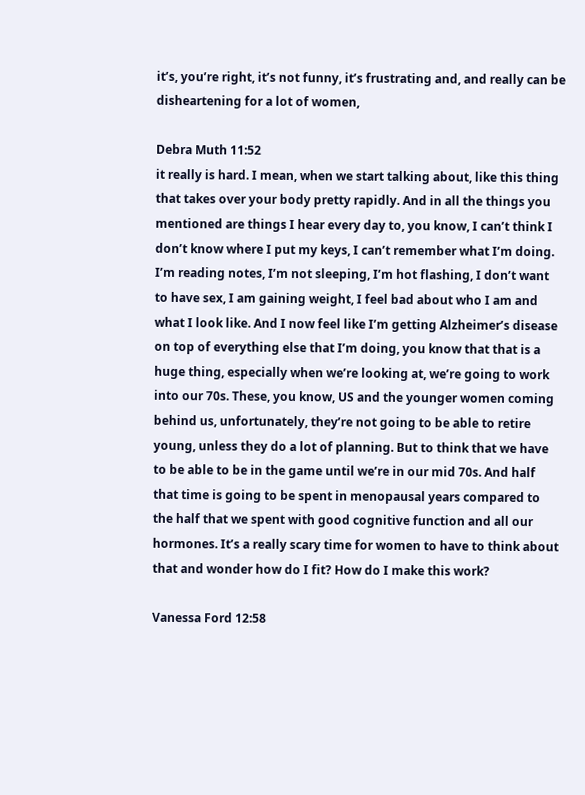it’s, you’re right, it’s not funny, it’s frustrating and, and really can be disheartening for a lot of women,

Debra Muth 11:52
it really is hard. I mean, when we start talking about, like this thing that takes over your body pretty rapidly. And in all the things you mentioned are things I hear every day to, you know, I can’t think I don’t know where I put my keys, I can’t remember what I’m doing. I’m reading notes, I’m not sleeping, I’m hot flashing, I don’t want to have sex, I am gaining weight, I feel bad about who I am and what I look like. And I now feel like I’m getting Alzheimer’s disease on top of everything else that I’m doing, you know that that is a huge thing, especially when we’re looking at, we’re going to work into our 70s. These, you know, US and the younger women coming behind us, unfortunately, they’re not going to be able to retire young, unless they do a lot of planning. But to think that we have to be able to be in the game until we’re in our mid 70s. And half that time is going to be spent in menopausal years compared to the half that we spent with good cognitive function and all our hormones. It’s a really scary time for women to have to think about that and wonder how do I fit? How do I make this work?

Vanessa Ford 12:58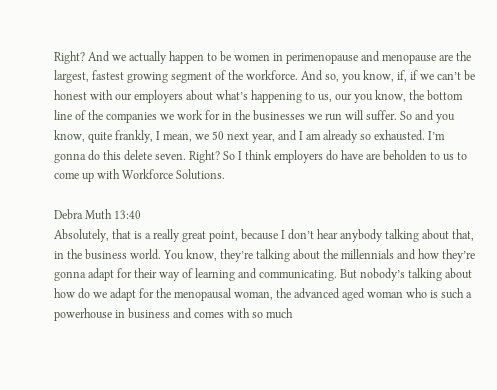Right? And we actually happen to be women in perimenopause and menopause are the largest, fastest growing segment of the workforce. And so, you know, if, if we can’t be honest with our employers about what’s happening to us, our you know, the bottom line of the companies we work for in the businesses we run will suffer. So and you know, quite frankly, I mean, we 50 next year, and I am already so exhausted. I’m gonna do this delete seven. Right? So I think employers do have are beholden to us to come up with Workforce Solutions.

Debra Muth 13:40
Absolutely, that is a really great point, because I don’t hear anybody talking about that, in the business world. You know, they’re talking about the millennials and how they’re gonna adapt for their way of learning and communicating. But nobody’s talking about how do we adapt for the menopausal woman, the advanced aged woman who is such a powerhouse in business and comes with so much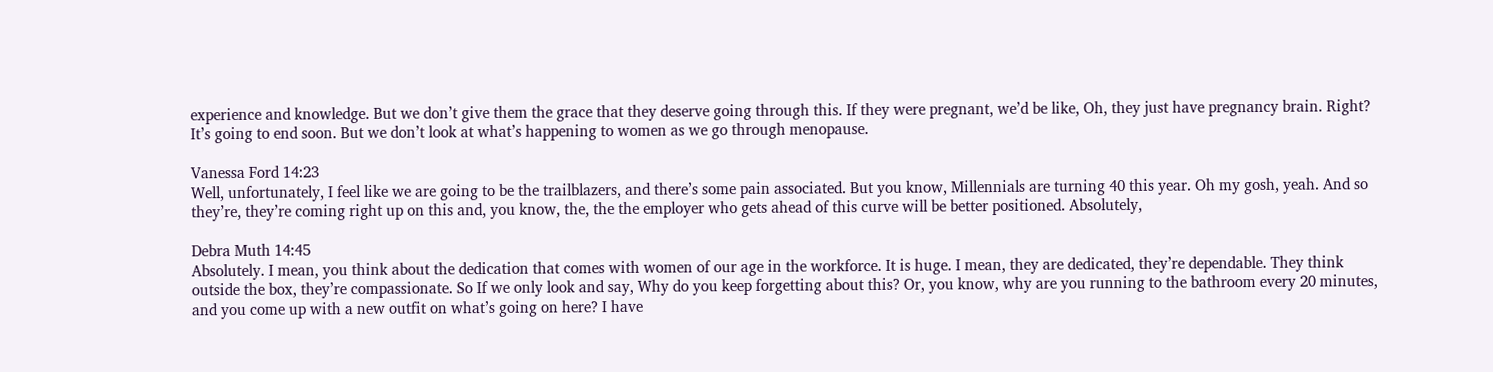experience and knowledge. But we don’t give them the grace that they deserve going through this. If they were pregnant, we’d be like, Oh, they just have pregnancy brain. Right? It’s going to end soon. But we don’t look at what’s happening to women as we go through menopause.

Vanessa Ford 14:23
Well, unfortunately, I feel like we are going to be the trailblazers, and there’s some pain associated. But you know, Millennials are turning 40 this year. Oh my gosh, yeah. And so they’re, they’re coming right up on this and, you know, the, the the employer who gets ahead of this curve will be better positioned. Absolutely,

Debra Muth 14:45
Absolutely. I mean, you think about the dedication that comes with women of our age in the workforce. It is huge. I mean, they are dedicated, they’re dependable. They think outside the box, they’re compassionate. So If we only look and say, Why do you keep forgetting about this? Or, you know, why are you running to the bathroom every 20 minutes, and you come up with a new outfit on what’s going on here? I have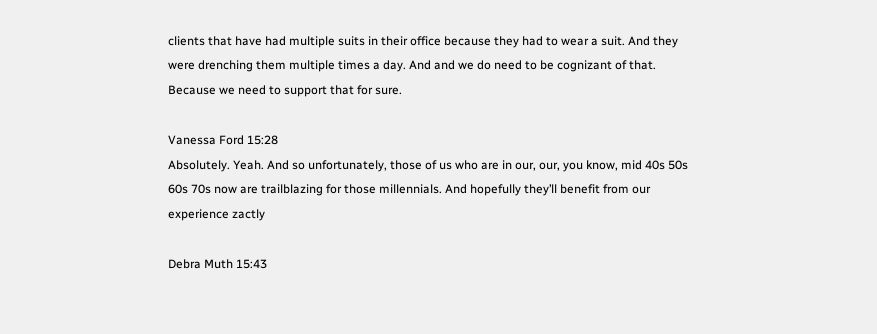clients that have had multiple suits in their office because they had to wear a suit. And they were drenching them multiple times a day. And and we do need to be cognizant of that. Because we need to support that for sure.

Vanessa Ford 15:28
Absolutely. Yeah. And so unfortunately, those of us who are in our, our, you know, mid 40s 50s 60s 70s now are trailblazing for those millennials. And hopefully they’ll benefit from our experience zactly

Debra Muth 15:43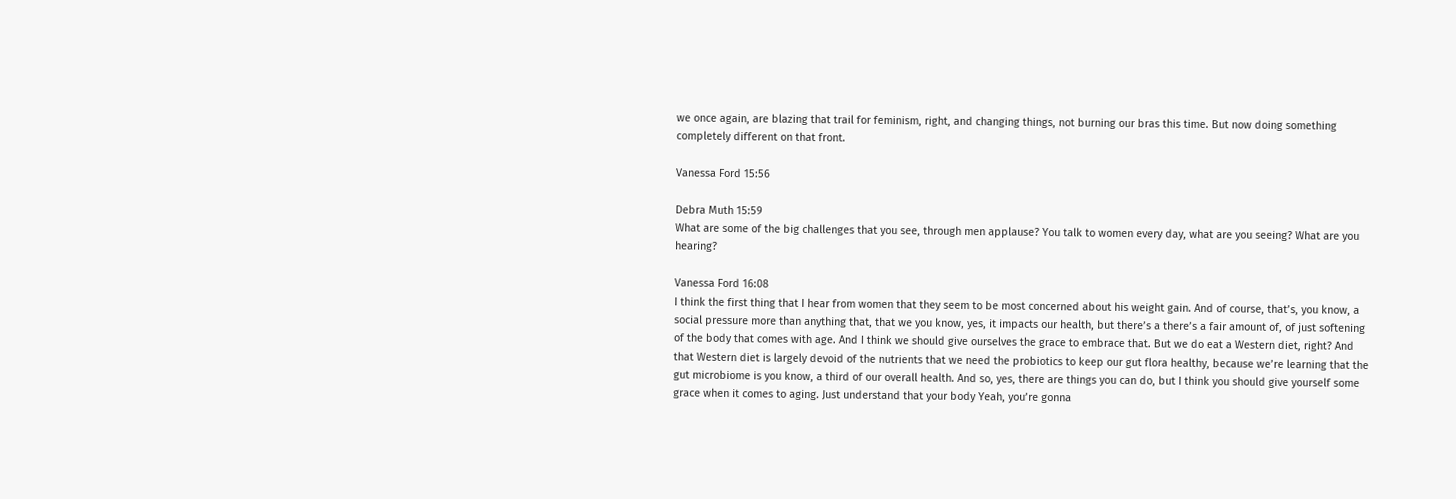we once again, are blazing that trail for feminism, right, and changing things, not burning our bras this time. But now doing something completely different on that front.

Vanessa Ford 15:56

Debra Muth 15:59
What are some of the big challenges that you see, through men applause? You talk to women every day, what are you seeing? What are you hearing?

Vanessa Ford 16:08
I think the first thing that I hear from women that they seem to be most concerned about his weight gain. And of course, that’s, you know, a social pressure more than anything that, that we you know, yes, it impacts our health, but there’s a there’s a fair amount of, of just softening of the body that comes with age. And I think we should give ourselves the grace to embrace that. But we do eat a Western diet, right? And that Western diet is largely devoid of the nutrients that we need the probiotics to keep our gut flora healthy, because we’re learning that the gut microbiome is you know, a third of our overall health. And so, yes, there are things you can do, but I think you should give yourself some grace when it comes to aging. Just understand that your body Yeah, you’re gonna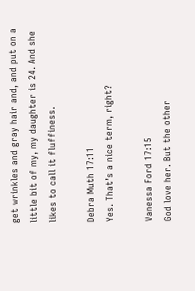get wrinkles and gray hair and, and put on a little bit of my, my daughter is 24. And she likes to call it fluffiness.

Debra Muth 17:11
Yes. That’s a nice term, right?

Vanessa Ford 17:15
God love her. But the other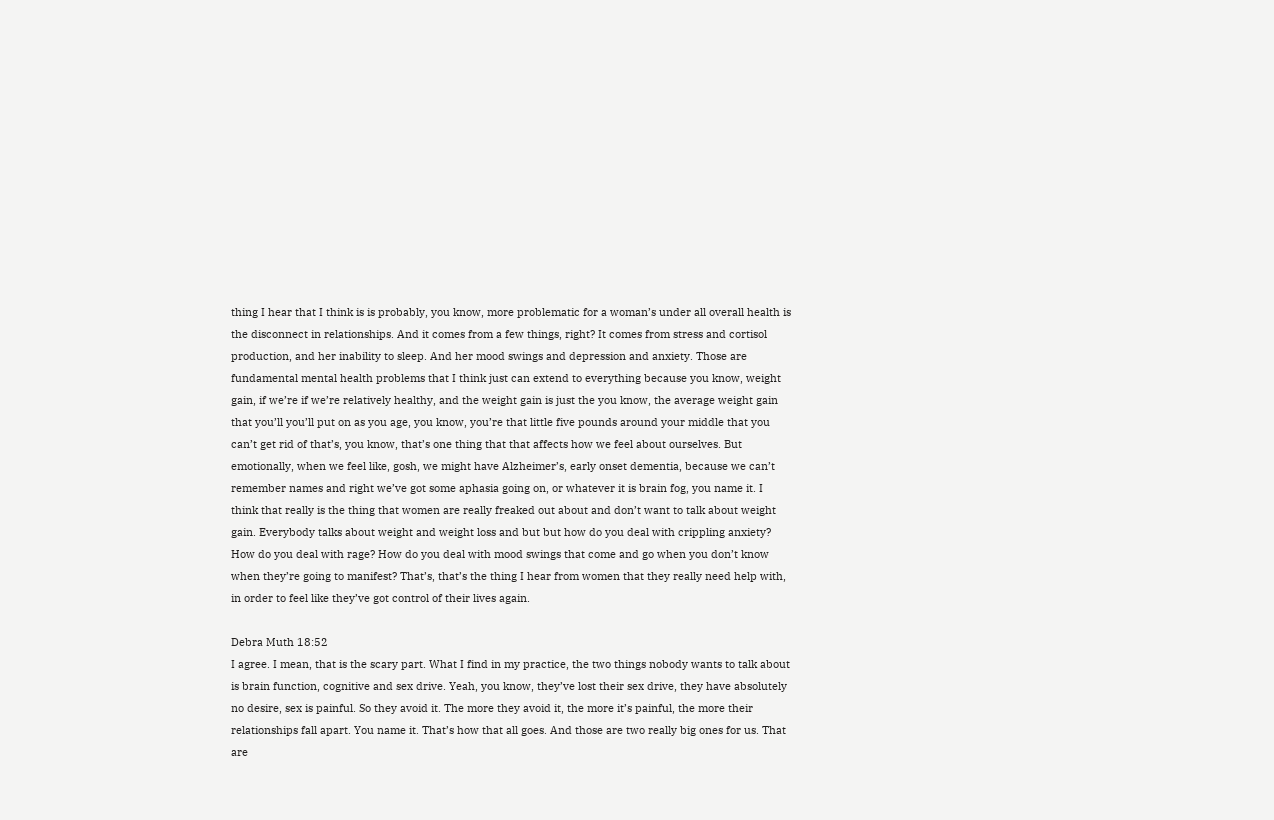thing I hear that I think is is probably, you know, more problematic for a woman’s under all overall health is the disconnect in relationships. And it comes from a few things, right? It comes from stress and cortisol production, and her inability to sleep. And her mood swings and depression and anxiety. Those are fundamental mental health problems that I think just can extend to everything because you know, weight gain, if we’re if we’re relatively healthy, and the weight gain is just the you know, the average weight gain that you’ll you’ll put on as you age, you know, you’re that little five pounds around your middle that you can’t get rid of that’s, you know, that’s one thing that that affects how we feel about ourselves. But emotionally, when we feel like, gosh, we might have Alzheimer’s, early onset dementia, because we can’t remember names and right we’ve got some aphasia going on, or whatever it is brain fog, you name it. I think that really is the thing that women are really freaked out about and don’t want to talk about weight gain. Everybody talks about weight and weight loss and but but how do you deal with crippling anxiety? How do you deal with rage? How do you deal with mood swings that come and go when you don’t know when they’re going to manifest? That’s, that’s the thing I hear from women that they really need help with, in order to feel like they’ve got control of their lives again.

Debra Muth 18:52
I agree. I mean, that is the scary part. What I find in my practice, the two things nobody wants to talk about is brain function, cognitive and sex drive. Yeah, you know, they’ve lost their sex drive, they have absolutely no desire, sex is painful. So they avoid it. The more they avoid it, the more it’s painful, the more their relationships fall apart. You name it. That’s how that all goes. And those are two really big ones for us. That are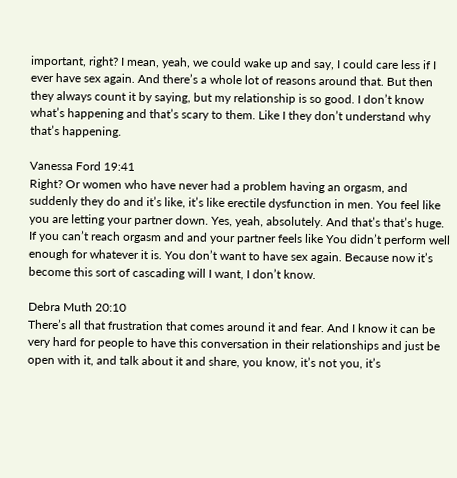important, right? I mean, yeah, we could wake up and say, I could care less if I ever have sex again. And there’s a whole lot of reasons around that. But then they always count it by saying, but my relationship is so good. I don’t know what’s happening and that’s scary to them. Like I they don’t understand why that’s happening.

Vanessa Ford 19:41
Right? Or women who have never had a problem having an orgasm, and suddenly they do and it’s like, it’s like erectile dysfunction in men. You feel like you are letting your partner down. Yes, yeah, absolutely. And that’s that’s huge. If you can’t reach orgasm and and your partner feels like You didn’t perform well enough for whatever it is. You don’t want to have sex again. Because now it’s become this sort of cascading will I want, I don’t know.

Debra Muth 20:10
There’s all that frustration that comes around it and fear. And I know it can be very hard for people to have this conversation in their relationships and just be open with it, and talk about it and share, you know, it’s not you, it’s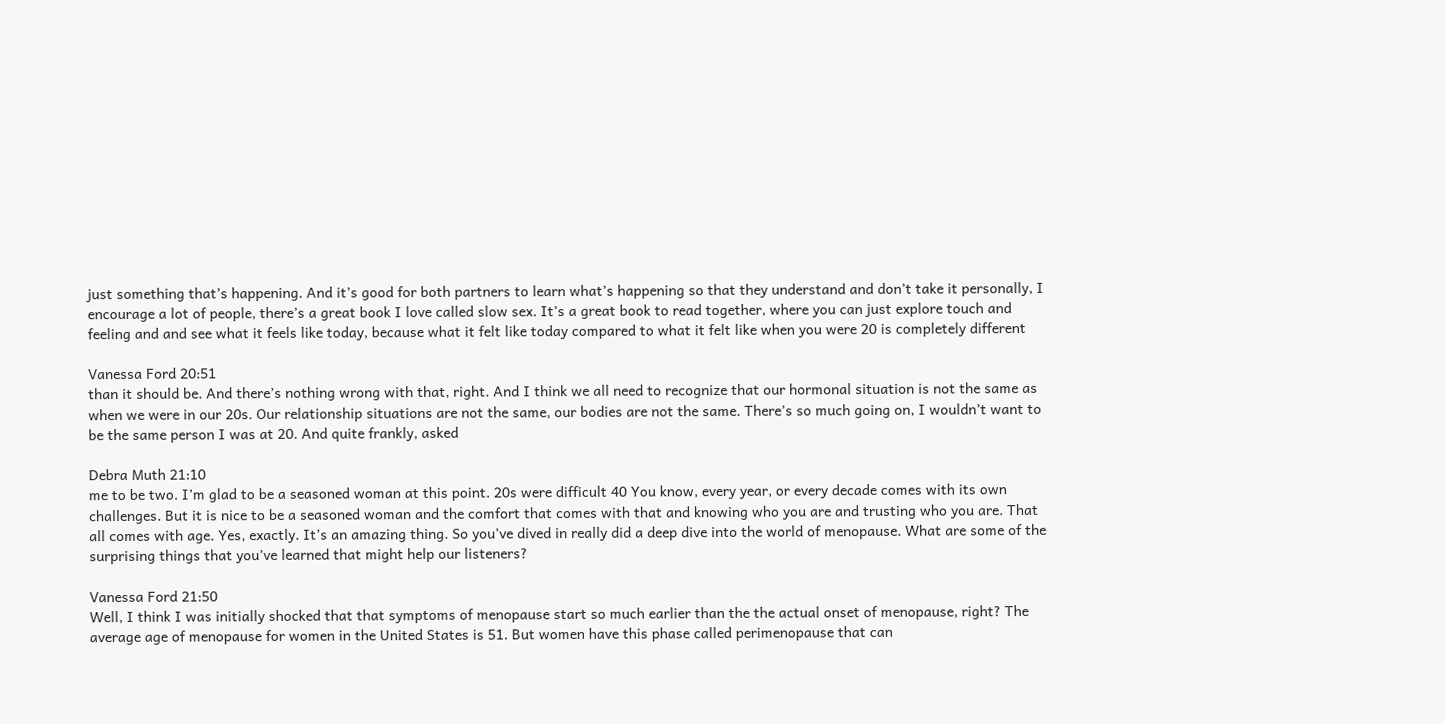just something that’s happening. And it’s good for both partners to learn what’s happening so that they understand and don’t take it personally, I encourage a lot of people, there’s a great book I love called slow sex. It’s a great book to read together, where you can just explore touch and feeling and and see what it feels like today, because what it felt like today compared to what it felt like when you were 20 is completely different

Vanessa Ford 20:51
than it should be. And there’s nothing wrong with that, right. And I think we all need to recognize that our hormonal situation is not the same as when we were in our 20s. Our relationship situations are not the same, our bodies are not the same. There’s so much going on, I wouldn’t want to be the same person I was at 20. And quite frankly, asked

Debra Muth 21:10
me to be two. I’m glad to be a seasoned woman at this point. 20s were difficult 40 You know, every year, or every decade comes with its own challenges. But it is nice to be a seasoned woman and the comfort that comes with that and knowing who you are and trusting who you are. That all comes with age. Yes, exactly. It’s an amazing thing. So you’ve dived in really did a deep dive into the world of menopause. What are some of the surprising things that you’ve learned that might help our listeners?

Vanessa Ford 21:50
Well, I think I was initially shocked that that symptoms of menopause start so much earlier than the the actual onset of menopause, right? The average age of menopause for women in the United States is 51. But women have this phase called perimenopause that can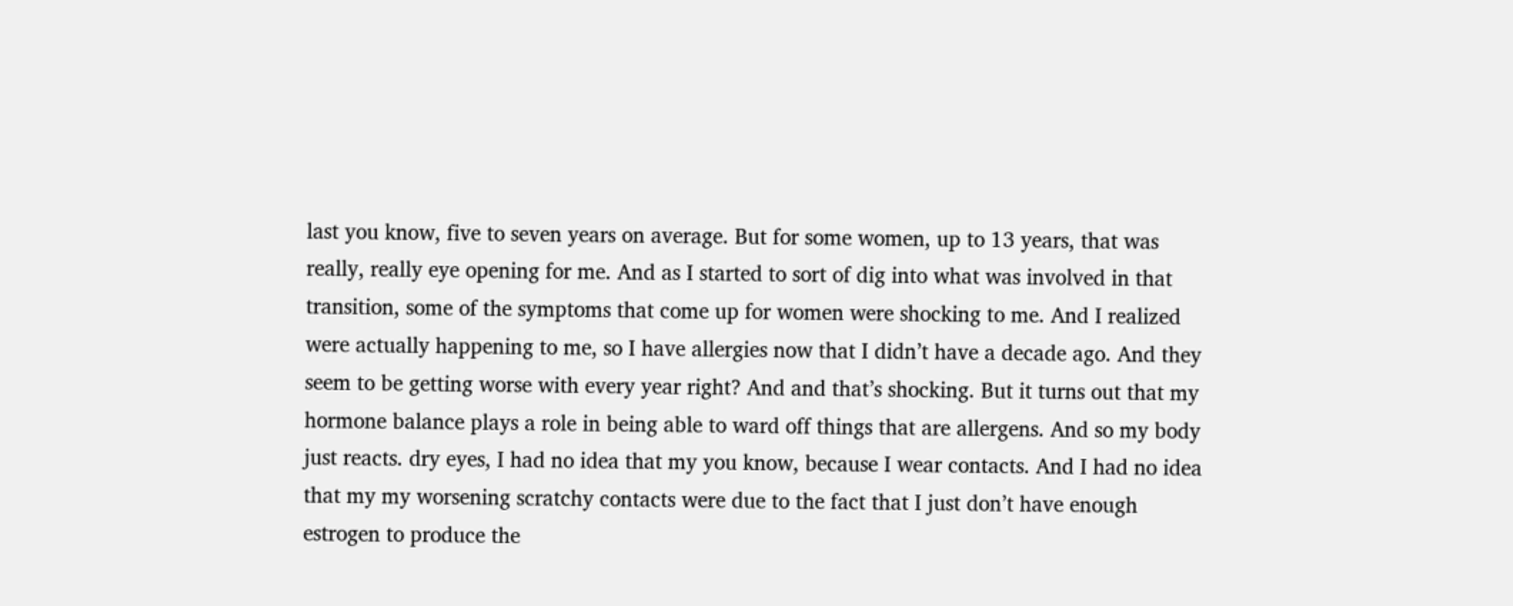last you know, five to seven years on average. But for some women, up to 13 years, that was really, really eye opening for me. And as I started to sort of dig into what was involved in that transition, some of the symptoms that come up for women were shocking to me. And I realized were actually happening to me, so I have allergies now that I didn’t have a decade ago. And they seem to be getting worse with every year right? And and that’s shocking. But it turns out that my hormone balance plays a role in being able to ward off things that are allergens. And so my body just reacts. dry eyes, I had no idea that my you know, because I wear contacts. And I had no idea that my my worsening scratchy contacts were due to the fact that I just don’t have enough estrogen to produce the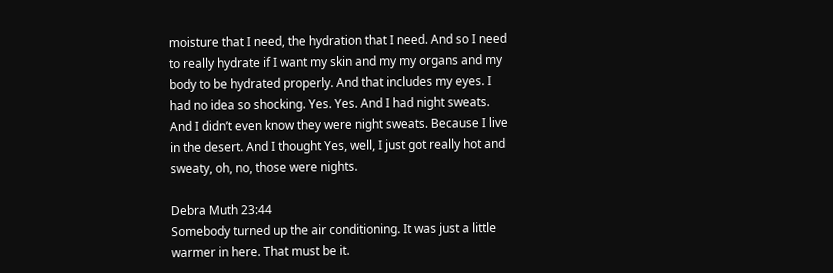moisture that I need, the hydration that I need. And so I need to really hydrate if I want my skin and my my organs and my body to be hydrated properly. And that includes my eyes. I had no idea so shocking. Yes. Yes. And I had night sweats. And I didn’t even know they were night sweats. Because I live in the desert. And I thought Yes, well, I just got really hot and sweaty, oh, no, those were nights.

Debra Muth 23:44
Somebody turned up the air conditioning. It was just a little warmer in here. That must be it.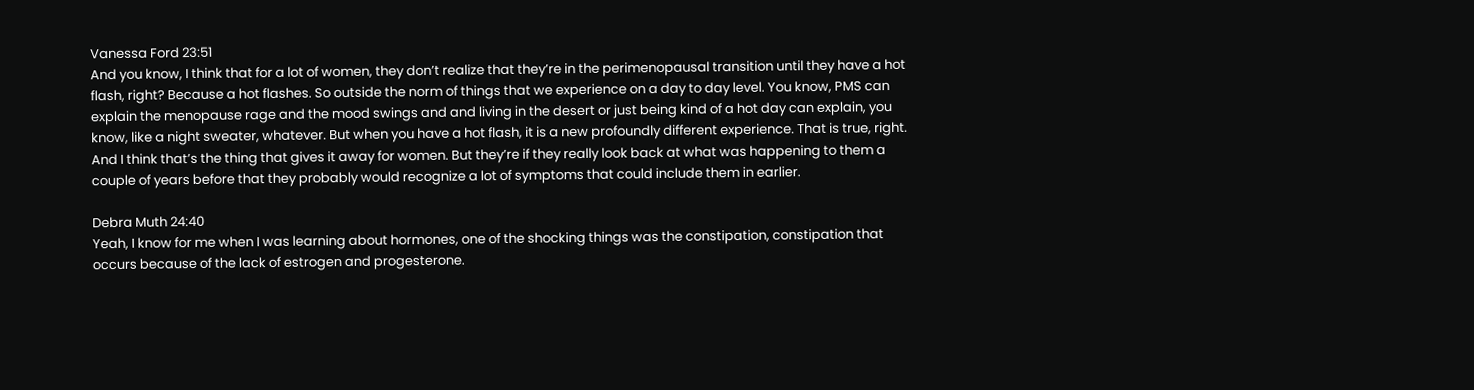Vanessa Ford 23:51
And you know, I think that for a lot of women, they don’t realize that they’re in the perimenopausal transition until they have a hot flash, right? Because a hot flashes. So outside the norm of things that we experience on a day to day level. You know, PMS can explain the menopause rage and the mood swings and and living in the desert or just being kind of a hot day can explain, you know, like a night sweater, whatever. But when you have a hot flash, it is a new profoundly different experience. That is true, right. And I think that’s the thing that gives it away for women. But they’re if they really look back at what was happening to them a couple of years before that they probably would recognize a lot of symptoms that could include them in earlier.

Debra Muth 24:40
Yeah, I know for me when I was learning about hormones, one of the shocking things was the constipation, constipation that occurs because of the lack of estrogen and progesterone.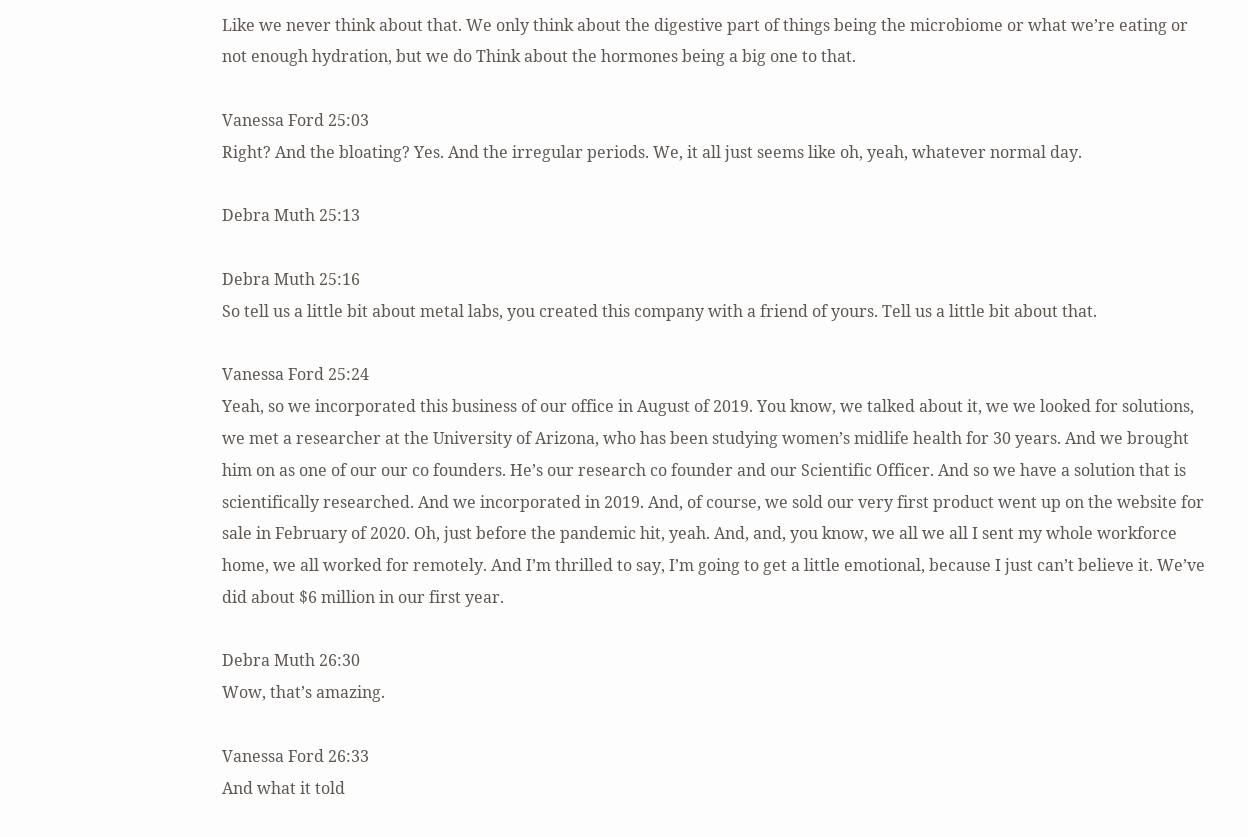Like we never think about that. We only think about the digestive part of things being the microbiome or what we’re eating or not enough hydration, but we do Think about the hormones being a big one to that.

Vanessa Ford 25:03
Right? And the bloating? Yes. And the irregular periods. We, it all just seems like oh, yeah, whatever normal day.

Debra Muth 25:13

Debra Muth 25:16
So tell us a little bit about metal labs, you created this company with a friend of yours. Tell us a little bit about that.

Vanessa Ford 25:24
Yeah, so we incorporated this business of our office in August of 2019. You know, we talked about it, we we looked for solutions, we met a researcher at the University of Arizona, who has been studying women’s midlife health for 30 years. And we brought him on as one of our our co founders. He’s our research co founder and our Scientific Officer. And so we have a solution that is scientifically researched. And we incorporated in 2019. And, of course, we sold our very first product went up on the website for sale in February of 2020. Oh, just before the pandemic hit, yeah. And, and, you know, we all we all I sent my whole workforce home, we all worked for remotely. And I’m thrilled to say, I’m going to get a little emotional, because I just can’t believe it. We’ve did about $6 million in our first year.

Debra Muth 26:30
Wow, that’s amazing.

Vanessa Ford 26:33
And what it told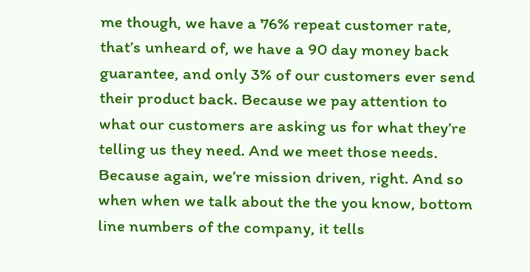me though, we have a 76% repeat customer rate, that’s unheard of, we have a 90 day money back guarantee, and only 3% of our customers ever send their product back. Because we pay attention to what our customers are asking us for what they’re telling us they need. And we meet those needs. Because again, we’re mission driven, right. And so when when we talk about the the you know, bottom line numbers of the company, it tells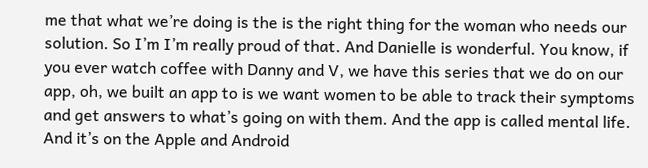me that what we’re doing is the is the right thing for the woman who needs our solution. So I’m I’m really proud of that. And Danielle is wonderful. You know, if you ever watch coffee with Danny and V, we have this series that we do on our app, oh, we built an app to is we want women to be able to track their symptoms and get answers to what’s going on with them. And the app is called mental life. And it’s on the Apple and Android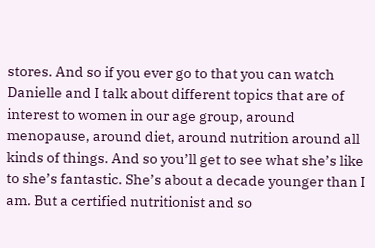stores. And so if you ever go to that you can watch Danielle and I talk about different topics that are of interest to women in our age group, around menopause, around diet, around nutrition around all kinds of things. And so you’ll get to see what she’s like to she’s fantastic. She’s about a decade younger than I am. But a certified nutritionist and so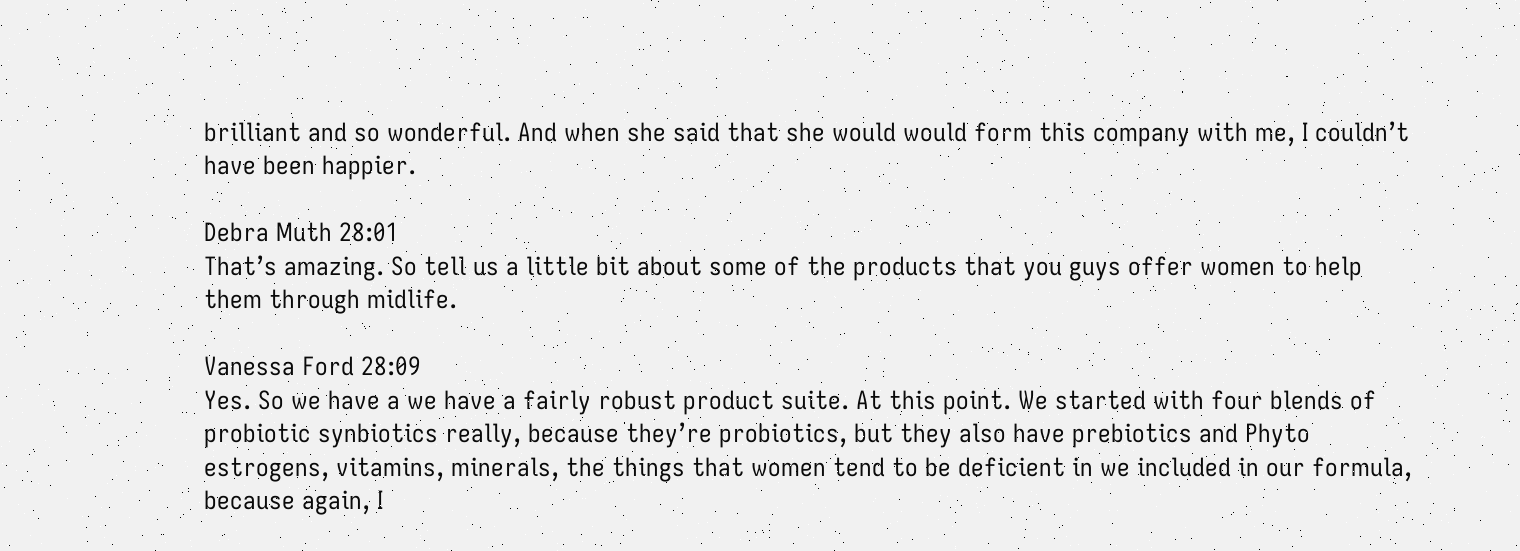brilliant and so wonderful. And when she said that she would would form this company with me, I couldn’t have been happier.

Debra Muth 28:01
That’s amazing. So tell us a little bit about some of the products that you guys offer women to help them through midlife.

Vanessa Ford 28:09
Yes. So we have a we have a fairly robust product suite. At this point. We started with four blends of probiotic synbiotics really, because they’re probiotics, but they also have prebiotics and Phyto estrogens, vitamins, minerals, the things that women tend to be deficient in we included in our formula, because again, I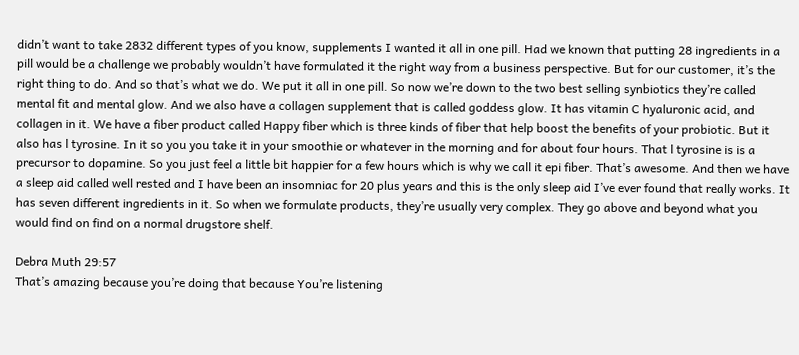didn’t want to take 2832 different types of you know, supplements I wanted it all in one pill. Had we known that putting 28 ingredients in a pill would be a challenge we probably wouldn’t have formulated it the right way from a business perspective. But for our customer, it’s the right thing to do. And so that’s what we do. We put it all in one pill. So now we’re down to the two best selling synbiotics they’re called mental fit and mental glow. And we also have a collagen supplement that is called goddess glow. It has vitamin C hyaluronic acid, and collagen in it. We have a fiber product called Happy fiber which is three kinds of fiber that help boost the benefits of your probiotic. But it also has l tyrosine. In it so you you take it in your smoothie or whatever in the morning and for about four hours. That l tyrosine is is a precursor to dopamine. So you just feel a little bit happier for a few hours which is why we call it epi fiber. That’s awesome. And then we have a sleep aid called well rested and I have been an insomniac for 20 plus years and this is the only sleep aid I’ve ever found that really works. It has seven different ingredients in it. So when we formulate products, they’re usually very complex. They go above and beyond what you would find on find on a normal drugstore shelf.

Debra Muth 29:57
That’s amazing because you’re doing that because You’re listening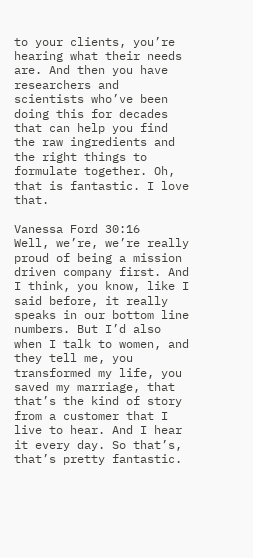to your clients, you’re hearing what their needs are. And then you have researchers and scientists who’ve been doing this for decades that can help you find the raw ingredients and the right things to formulate together. Oh, that is fantastic. I love that.

Vanessa Ford 30:16
Well, we’re, we’re really proud of being a mission driven company first. And I think, you know, like I said before, it really speaks in our bottom line numbers. But I’d also when I talk to women, and they tell me, you transformed my life, you saved my marriage, that that’s the kind of story from a customer that I live to hear. And I hear it every day. So that’s, that’s pretty fantastic.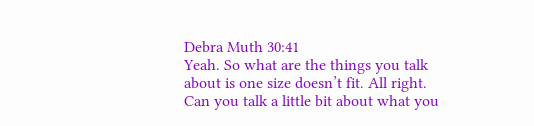Debra Muth 30:41
Yeah. So what are the things you talk about is one size doesn’t fit. All right. Can you talk a little bit about what you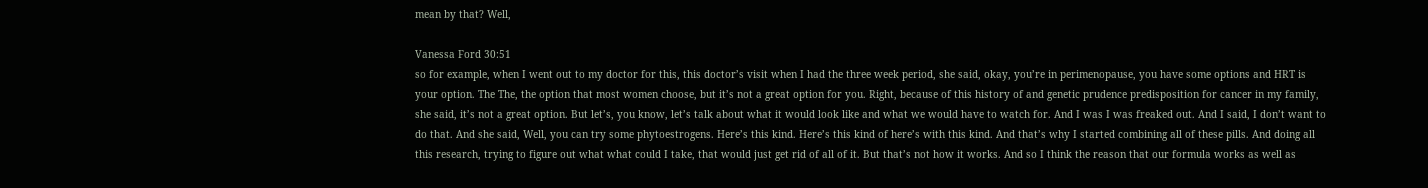mean by that? Well,

Vanessa Ford 30:51
so for example, when I went out to my doctor for this, this doctor’s visit when I had the three week period, she said, okay, you’re in perimenopause, you have some options and HRT is your option. The The, the option that most women choose, but it’s not a great option for you. Right, because of this history of and genetic prudence predisposition for cancer in my family, she said, it’s not a great option. But let’s, you know, let’s talk about what it would look like and what we would have to watch for. And I was I was freaked out. And I said, I don’t want to do that. And she said, Well, you can try some phytoestrogens. Here’s this kind. Here’s this kind of here’s with this kind. And that’s why I started combining all of these pills. And doing all this research, trying to figure out what what could I take, that would just get rid of all of it. But that’s not how it works. And so I think the reason that our formula works as well as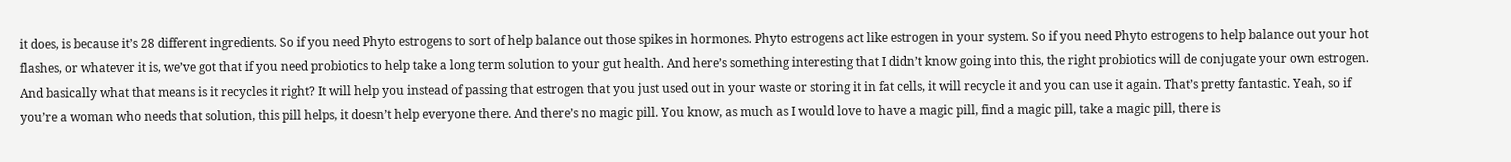it does, is because it’s 28 different ingredients. So if you need Phyto estrogens to sort of help balance out those spikes in hormones. Phyto estrogens act like estrogen in your system. So if you need Phyto estrogens to help balance out your hot flashes, or whatever it is, we’ve got that if you need probiotics to help take a long term solution to your gut health. And here’s something interesting that I didn’t know going into this, the right probiotics will de conjugate your own estrogen. And basically what that means is it recycles it right? It will help you instead of passing that estrogen that you just used out in your waste or storing it in fat cells, it will recycle it and you can use it again. That’s pretty fantastic. Yeah, so if you’re a woman who needs that solution, this pill helps, it doesn’t help everyone there. And there’s no magic pill. You know, as much as I would love to have a magic pill, find a magic pill, take a magic pill, there is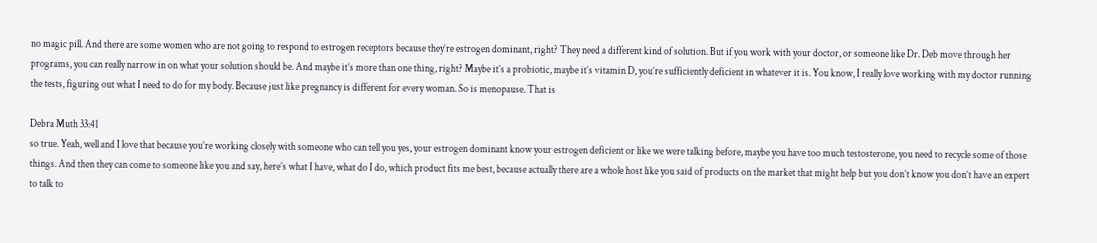no magic pill. And there are some women who are not going to respond to estrogen receptors because they’re estrogen dominant, right? They need a different kind of solution. But if you work with your doctor, or someone like Dr. Deb move through her programs, you can really narrow in on what your solution should be. And maybe it’s more than one thing, right? Maybe it’s a probiotic, maybe it’s vitamin D, you’re sufficiently deficient in whatever it is. You know, I really love working with my doctor running the tests, figuring out what I need to do for my body. Because just like pregnancy is different for every woman. So is menopause. That is

Debra Muth 33:41
so true. Yeah, well and I love that because you’re working closely with someone who can tell you yes, your estrogen dominant know your estrogen deficient or like we were talking before, maybe you have too much testosterone, you need to recycle some of those things. And then they can come to someone like you and say, here’s what I have, what do I do, which product fits me best, because actually there are a whole host like you said of products on the market that might help but you don’t know you don’t have an expert to talk to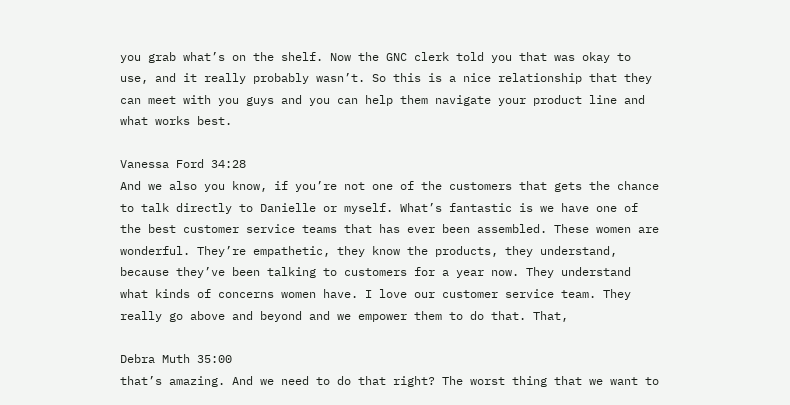you grab what’s on the shelf. Now the GNC clerk told you that was okay to use, and it really probably wasn’t. So this is a nice relationship that they can meet with you guys and you can help them navigate your product line and what works best.

Vanessa Ford 34:28
And we also you know, if you’re not one of the customers that gets the chance to talk directly to Danielle or myself. What’s fantastic is we have one of the best customer service teams that has ever been assembled. These women are wonderful. They’re empathetic, they know the products, they understand, because they’ve been talking to customers for a year now. They understand what kinds of concerns women have. I love our customer service team. They really go above and beyond and we empower them to do that. That,

Debra Muth 35:00
that’s amazing. And we need to do that right? The worst thing that we want to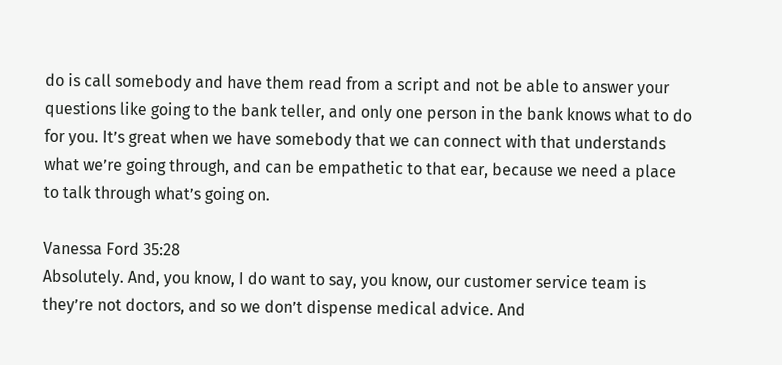do is call somebody and have them read from a script and not be able to answer your questions like going to the bank teller, and only one person in the bank knows what to do for you. It’s great when we have somebody that we can connect with that understands what we’re going through, and can be empathetic to that ear, because we need a place to talk through what’s going on.

Vanessa Ford 35:28
Absolutely. And, you know, I do want to say, you know, our customer service team is they’re not doctors, and so we don’t dispense medical advice. And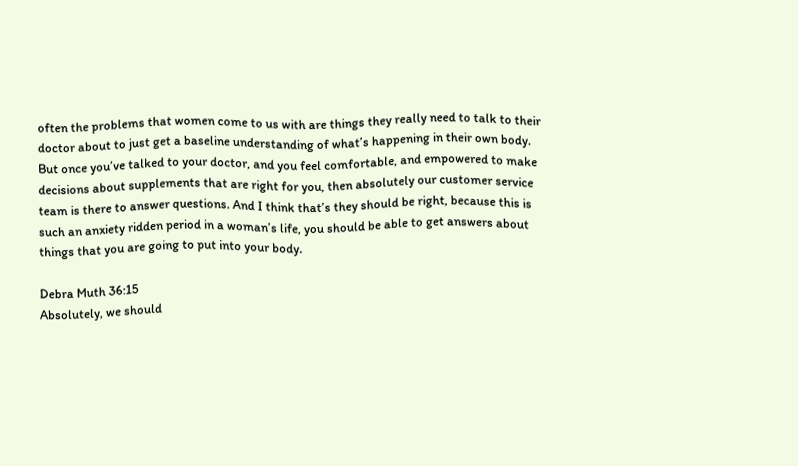often the problems that women come to us with are things they really need to talk to their doctor about to just get a baseline understanding of what’s happening in their own body. But once you’ve talked to your doctor, and you feel comfortable, and empowered to make decisions about supplements that are right for you, then absolutely our customer service team is there to answer questions. And I think that’s they should be right, because this is such an anxiety ridden period in a woman’s life, you should be able to get answers about things that you are going to put into your body.

Debra Muth 36:15
Absolutely, we should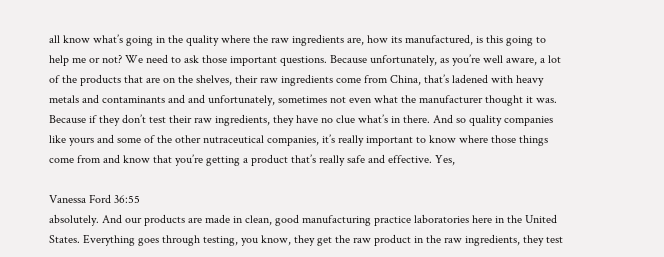all know what’s going in the quality where the raw ingredients are, how its manufactured, is this going to help me or not? We need to ask those important questions. Because unfortunately, as you’re well aware, a lot of the products that are on the shelves, their raw ingredients come from China, that’s ladened with heavy metals and contaminants and and unfortunately, sometimes not even what the manufacturer thought it was. Because if they don’t test their raw ingredients, they have no clue what’s in there. And so quality companies like yours and some of the other nutraceutical companies, it’s really important to know where those things come from and know that you’re getting a product that’s really safe and effective. Yes,

Vanessa Ford 36:55
absolutely. And our products are made in clean, good manufacturing practice laboratories here in the United States. Everything goes through testing, you know, they get the raw product in the raw ingredients, they test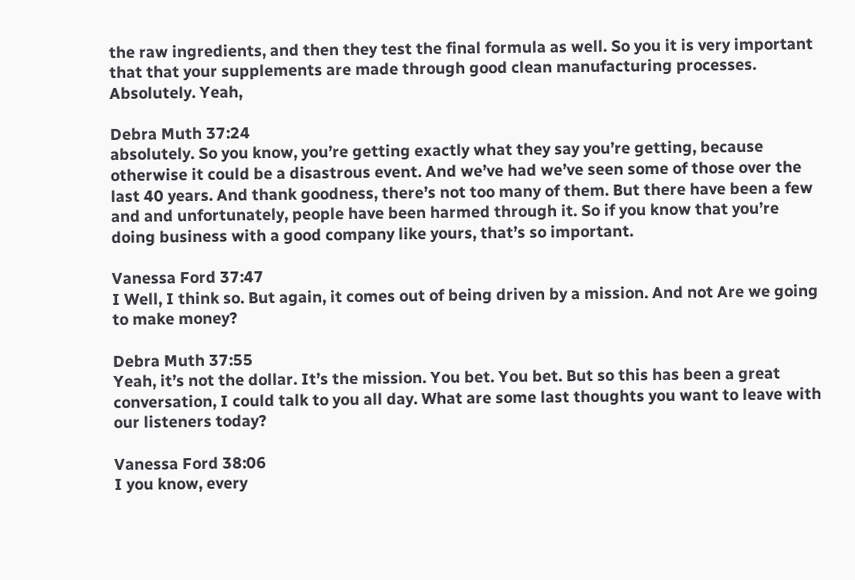the raw ingredients, and then they test the final formula as well. So you it is very important that that your supplements are made through good clean manufacturing processes. Absolutely. Yeah,

Debra Muth 37:24
absolutely. So you know, you’re getting exactly what they say you’re getting, because otherwise it could be a disastrous event. And we’ve had we’ve seen some of those over the last 40 years. And thank goodness, there’s not too many of them. But there have been a few and and unfortunately, people have been harmed through it. So if you know that you’re doing business with a good company like yours, that’s so important.

Vanessa Ford 37:47
I Well, I think so. But again, it comes out of being driven by a mission. And not Are we going to make money?

Debra Muth 37:55
Yeah, it’s not the dollar. It’s the mission. You bet. You bet. But so this has been a great conversation, I could talk to you all day. What are some last thoughts you want to leave with our listeners today?

Vanessa Ford 38:06
I you know, every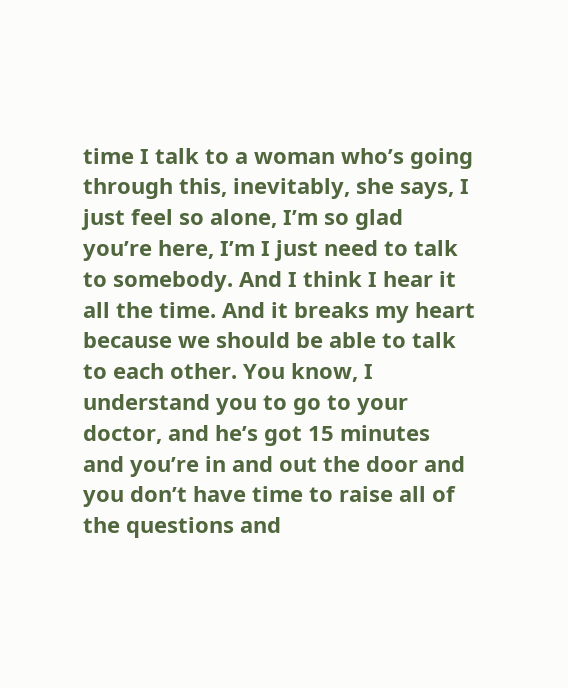time I talk to a woman who’s going through this, inevitably, she says, I just feel so alone, I’m so glad you’re here, I’m I just need to talk to somebody. And I think I hear it all the time. And it breaks my heart because we should be able to talk to each other. You know, I understand you to go to your doctor, and he’s got 15 minutes and you’re in and out the door and you don’t have time to raise all of the questions and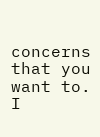concerns that you want to. I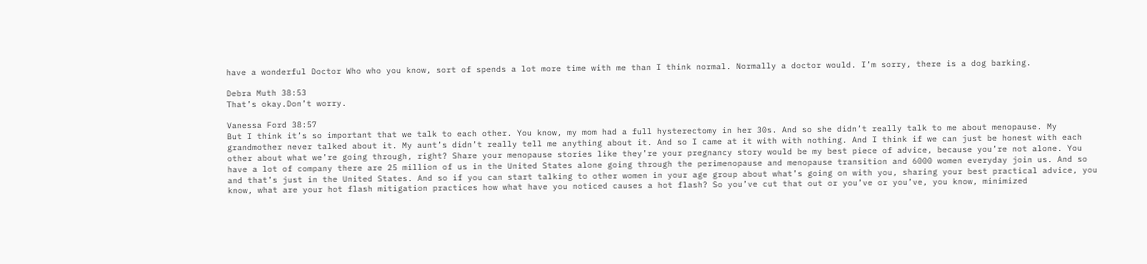have a wonderful Doctor Who who you know, sort of spends a lot more time with me than I think normal. Normally a doctor would. I’m sorry, there is a dog barking.

Debra Muth 38:53
That’s okay.Don’t worry.

Vanessa Ford 38:57
But I think it’s so important that we talk to each other. You know, my mom had a full hysterectomy in her 30s. And so she didn’t really talk to me about menopause. My grandmother never talked about it. My aunt’s didn’t really tell me anything about it. And so I came at it with with nothing. And I think if we can just be honest with each other about what we’re going through, right? Share your menopause stories like they’re your pregnancy story would be my best piece of advice, because you’re not alone. You have a lot of company there are 25 million of us in the United States alone going through the perimenopause and menopause transition and 6000 women everyday join us. And so and that’s just in the United States. And so if you can start talking to other women in your age group about what’s going on with you, sharing your best practical advice, you know, what are your hot flash mitigation practices how what have you noticed causes a hot flash? So you’ve cut that out or you’ve or you’ve, you know, minimized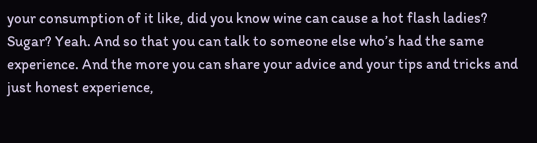your consumption of it like, did you know wine can cause a hot flash ladies? Sugar? Yeah. And so that you can talk to someone else who’s had the same experience. And the more you can share your advice and your tips and tricks and just honest experience,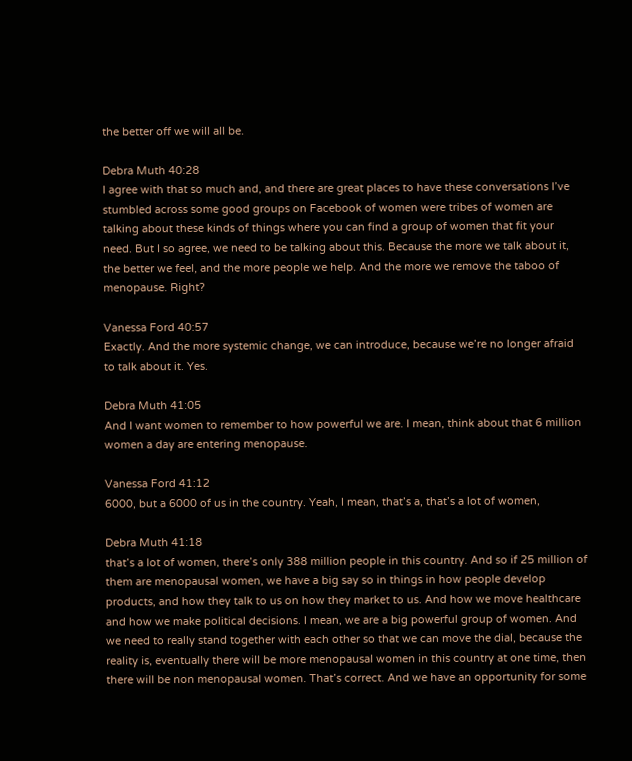the better off we will all be.

Debra Muth 40:28
I agree with that so much and, and there are great places to have these conversations I’ve stumbled across some good groups on Facebook of women were tribes of women are talking about these kinds of things where you can find a group of women that fit your need. But I so agree, we need to be talking about this. Because the more we talk about it, the better we feel, and the more people we help. And the more we remove the taboo of menopause. Right?

Vanessa Ford 40:57
Exactly. And the more systemic change, we can introduce, because we’re no longer afraid to talk about it. Yes.

Debra Muth 41:05
And I want women to remember to how powerful we are. I mean, think about that 6 million women a day are entering menopause.

Vanessa Ford 41:12
6000, but a 6000 of us in the country. Yeah, I mean, that’s a, that’s a lot of women,

Debra Muth 41:18
that’s a lot of women, there’s only 388 million people in this country. And so if 25 million of them are menopausal women, we have a big say so in things in how people develop products, and how they talk to us on how they market to us. And how we move healthcare and how we make political decisions. I mean, we are a big powerful group of women. And we need to really stand together with each other so that we can move the dial, because the reality is, eventually there will be more menopausal women in this country at one time, then there will be non menopausal women. That’s correct. And we have an opportunity for some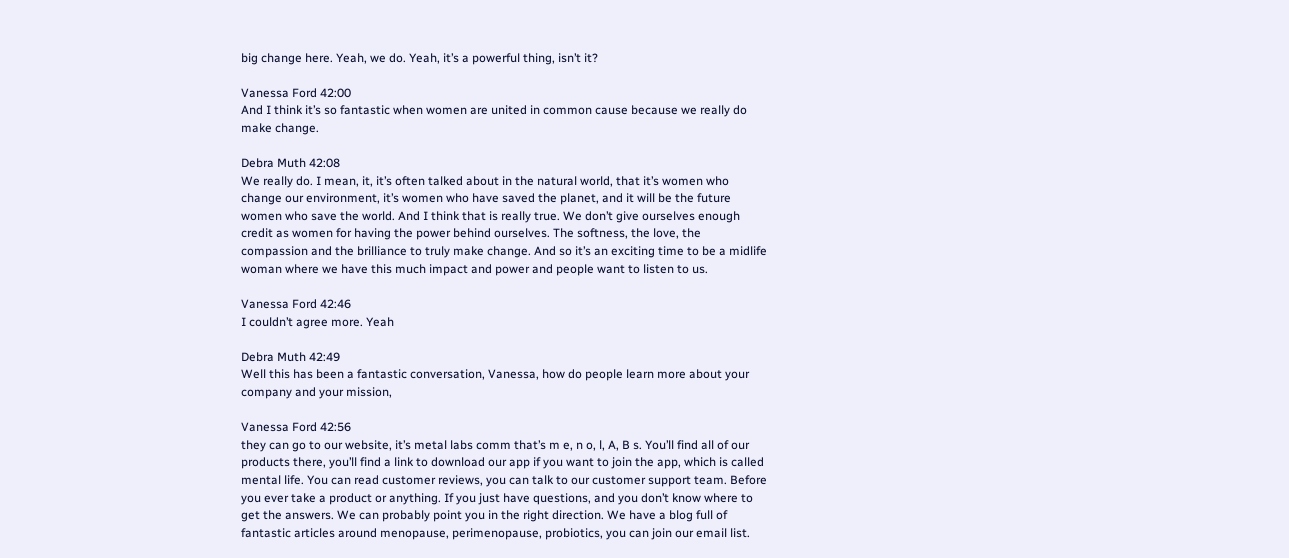big change here. Yeah, we do. Yeah, it’s a powerful thing, isn’t it?

Vanessa Ford 42:00
And I think it’s so fantastic when women are united in common cause because we really do make change.

Debra Muth 42:08
We really do. I mean, it, it’s often talked about in the natural world, that it’s women who change our environment, it’s women who have saved the planet, and it will be the future women who save the world. And I think that is really true. We don’t give ourselves enough credit as women for having the power behind ourselves. The softness, the love, the compassion and the brilliance to truly make change. And so it’s an exciting time to be a midlife woman where we have this much impact and power and people want to listen to us.

Vanessa Ford 42:46
I couldn’t agree more. Yeah

Debra Muth 42:49
Well this has been a fantastic conversation, Vanessa, how do people learn more about your company and your mission,

Vanessa Ford 42:56
they can go to our website, it’s metal labs comm that’s m e, n o, l, A, B s. You’ll find all of our products there, you’ll find a link to download our app if you want to join the app, which is called mental life. You can read customer reviews, you can talk to our customer support team. Before you ever take a product or anything. If you just have questions, and you don’t know where to get the answers. We can probably point you in the right direction. We have a blog full of fantastic articles around menopause, perimenopause, probiotics, you can join our email list.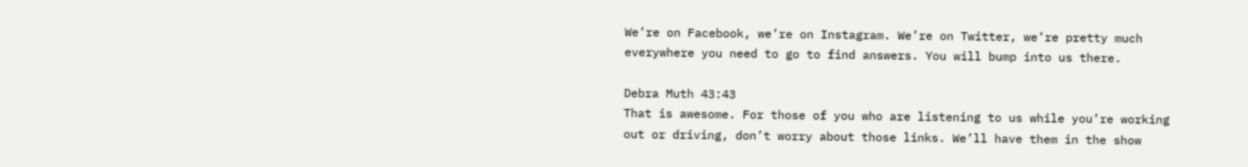We’re on Facebook, we’re on Instagram. We’re on Twitter, we’re pretty much everywhere you need to go to find answers. You will bump into us there.

Debra Muth 43:43
That is awesome. For those of you who are listening to us while you’re working out or driving, don’t worry about those links. We’ll have them in the show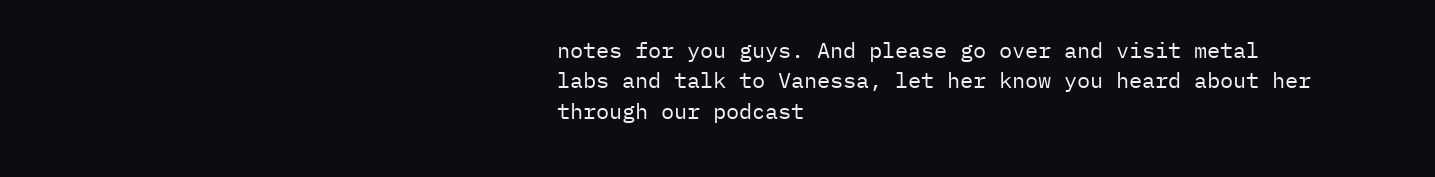notes for you guys. And please go over and visit metal labs and talk to Vanessa, let her know you heard about her through our podcast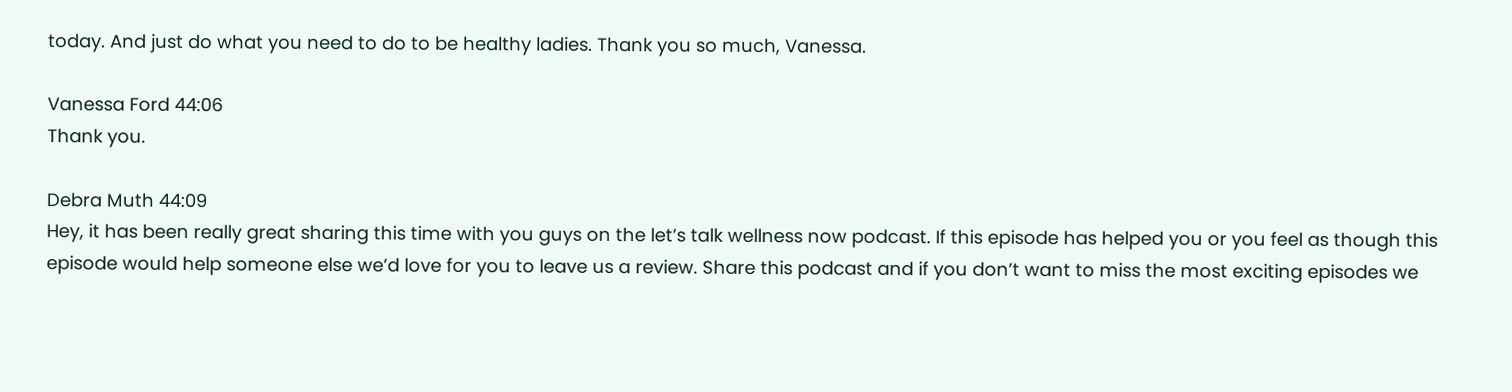today. And just do what you need to do to be healthy ladies. Thank you so much, Vanessa.

Vanessa Ford 44:06
Thank you.

Debra Muth 44:09
Hey, it has been really great sharing this time with you guys on the let’s talk wellness now podcast. If this episode has helped you or you feel as though this episode would help someone else we’d love for you to leave us a review. Share this podcast and if you don’t want to miss the most exciting episodes we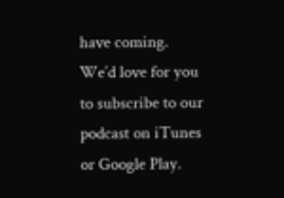have coming. We’d love for you to subscribe to our podcast on iTunes or Google Play.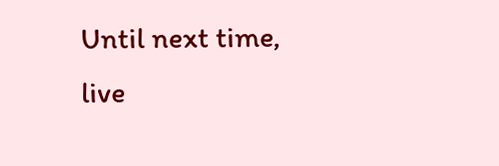Until next time, live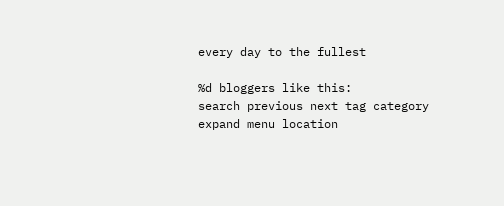every day to the fullest

%d bloggers like this:
search previous next tag category expand menu location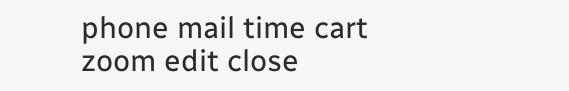phone mail time cart zoom edit close